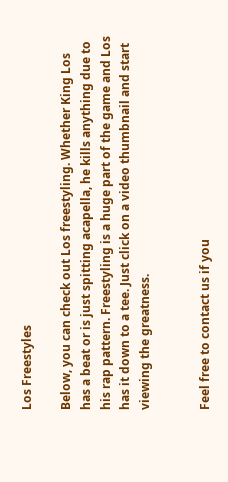Los Freestyles

Below, you can check out Los freestyling. Whether King Los has a beat or is just spitting acapella, he kills anything due to his rap pattern. Freestyling is a huge part of the game and Los has it down to a tee. Just click on a video thumbnail and start viewing the greatness.


Feel free to contact us if you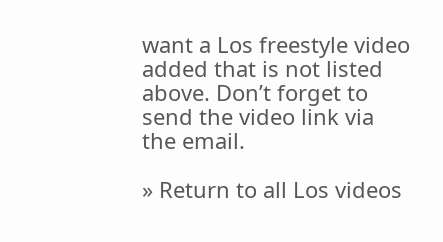want a Los freestyle video added that is not listed above. Don’t forget to send the video link via the email.

» Return to all Los videos